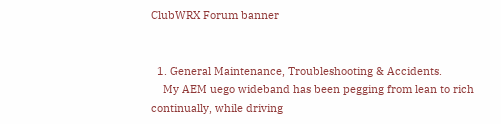ClubWRX Forum banner


  1. General Maintenance, Troubleshooting & Accidents.
    My AEM uego wideband has been pegging from lean to rich continually, while driving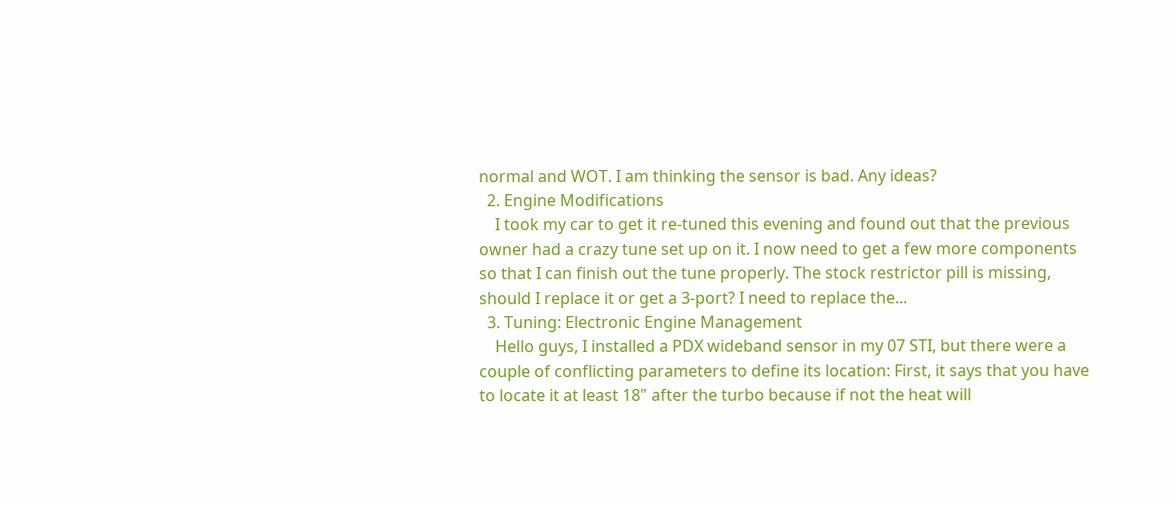normal and WOT. I am thinking the sensor is bad. Any ideas?
  2. Engine Modifications
    I took my car to get it re-tuned this evening and found out that the previous owner had a crazy tune set up on it. I now need to get a few more components so that I can finish out the tune properly. The stock restrictor pill is missing, should I replace it or get a 3-port? I need to replace the...
  3. Tuning: Electronic Engine Management
    Hello guys, I installed a PDX wideband sensor in my 07 STI, but there were a couple of conflicting parameters to define its location: First, it says that you have to locate it at least 18" after the turbo because if not the heat will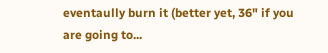eventaully burn it (better yet, 36" if you are going to...